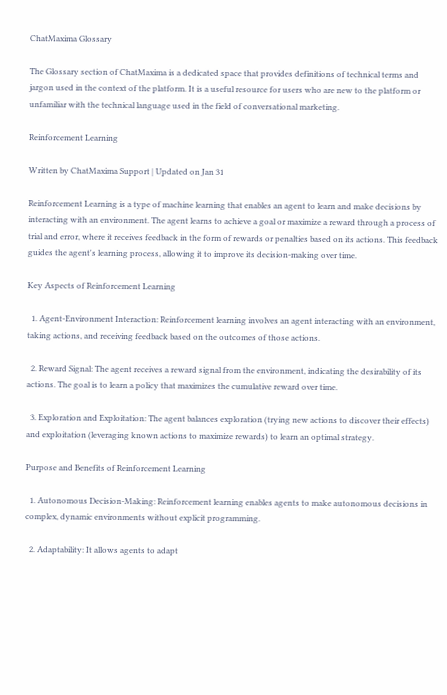ChatMaxima Glossary

The Glossary section of ChatMaxima is a dedicated space that provides definitions of technical terms and jargon used in the context of the platform. It is a useful resource for users who are new to the platform or unfamiliar with the technical language used in the field of conversational marketing.

Reinforcement Learning

Written by ChatMaxima Support | Updated on Jan 31

Reinforcement Learning is a type of machine learning that enables an agent to learn and make decisions by interacting with an environment. The agent learns to achieve a goal or maximize a reward through a process of trial and error, where it receives feedback in the form of rewards or penalties based on its actions. This feedback guides the agent's learning process, allowing it to improve its decision-making over time.

Key Aspects of Reinforcement Learning

  1. Agent-Environment Interaction: Reinforcement learning involves an agent interacting with an environment, taking actions, and receiving feedback based on the outcomes of those actions.

  2. Reward Signal: The agent receives a reward signal from the environment, indicating the desirability of its actions. The goal is to learn a policy that maximizes the cumulative reward over time.

  3. Exploration and Exploitation: The agent balances exploration (trying new actions to discover their effects) and exploitation (leveraging known actions to maximize rewards) to learn an optimal strategy.

Purpose and Benefits of Reinforcement Learning

  1. Autonomous Decision-Making: Reinforcement learning enables agents to make autonomous decisions in complex, dynamic environments without explicit programming.

  2. Adaptability: It allows agents to adapt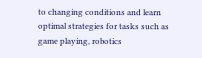to changing conditions and learn optimal strategies for tasks such as game playing, robotics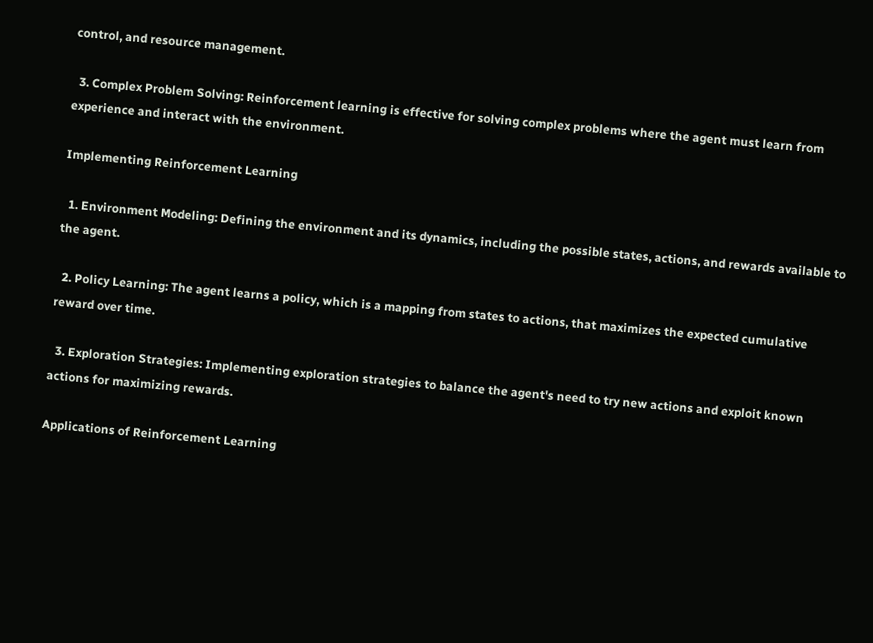control, and resource management.

  3. Complex Problem Solving: Reinforcement learning is effective for solving complex problems where the agent must learn from experience and interact with the environment.

Implementing Reinforcement Learning

  1. Environment Modeling: Defining the environment and its dynamics, including the possible states, actions, and rewards available to the agent.

  2. Policy Learning: The agent learns a policy, which is a mapping from states to actions, that maximizes the expected cumulative reward over time.

  3. Exploration Strategies: Implementing exploration strategies to balance the agent's need to try new actions and exploit known actions for maximizing rewards.

Applications of Reinforcement Learning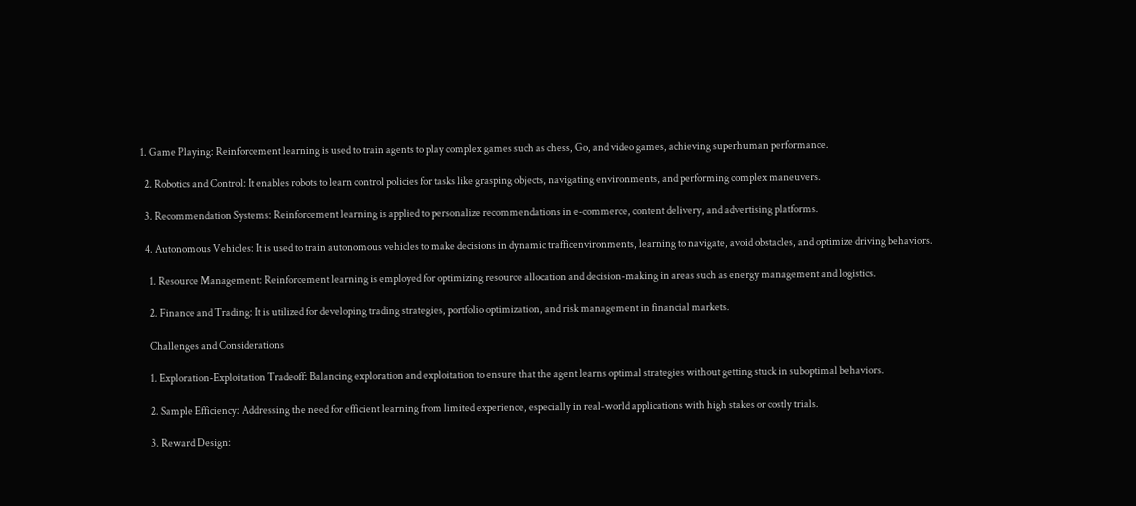1. Game Playing: Reinforcement learning is used to train agents to play complex games such as chess, Go, and video games, achieving superhuman performance.

  2. Robotics and Control: It enables robots to learn control policies for tasks like grasping objects, navigating environments, and performing complex maneuvers.

  3. Recommendation Systems: Reinforcement learning is applied to personalize recommendations in e-commerce, content delivery, and advertising platforms.

  4. Autonomous Vehicles: It is used to train autonomous vehicles to make decisions in dynamic trafficenvironments, learning to navigate, avoid obstacles, and optimize driving behaviors.

    1. Resource Management: Reinforcement learning is employed for optimizing resource allocation and decision-making in areas such as energy management and logistics.

    2. Finance and Trading: It is utilized for developing trading strategies, portfolio optimization, and risk management in financial markets.

    Challenges and Considerations

    1. Exploration-Exploitation Tradeoff: Balancing exploration and exploitation to ensure that the agent learns optimal strategies without getting stuck in suboptimal behaviors.

    2. Sample Efficiency: Addressing the need for efficient learning from limited experience, especially in real-world applications with high stakes or costly trials.

    3. Reward Design: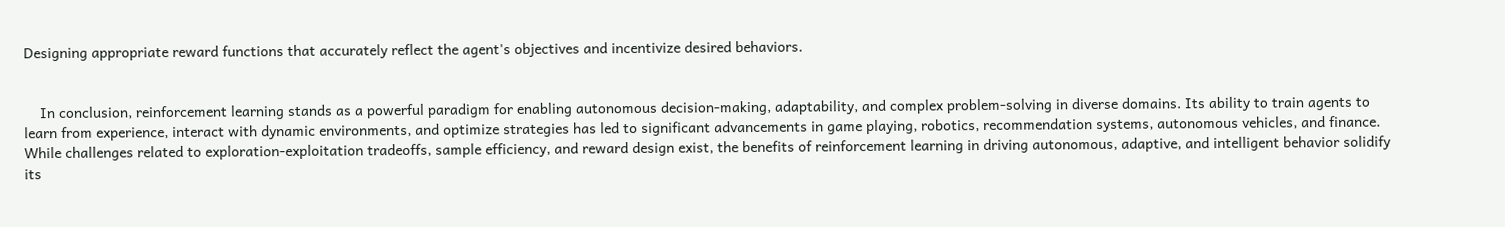Designing appropriate reward functions that accurately reflect the agent's objectives and incentivize desired behaviors.


    In conclusion, reinforcement learning stands as a powerful paradigm for enabling autonomous decision-making, adaptability, and complex problem-solving in diverse domains. Its ability to train agents to learn from experience, interact with dynamic environments, and optimize strategies has led to significant advancements in game playing, robotics, recommendation systems, autonomous vehicles, and finance. While challenges related to exploration-exploitation tradeoffs, sample efficiency, and reward design exist, the benefits of reinforcement learning in driving autonomous, adaptive, and intelligent behavior solidify its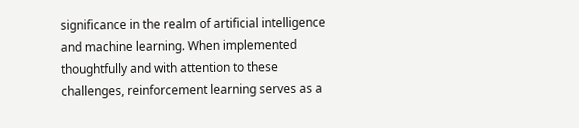significance in the realm of artificial intelligence and machine learning. When implemented thoughtfully and with attention to these challenges, reinforcement learning serves as a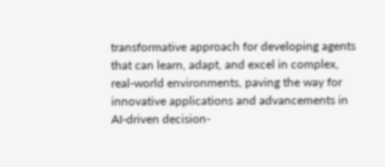transformative approach for developing agents that can learn, adapt, and excel in complex, real-world environments, paving the way for innovative applications and advancements in AI-driven decision-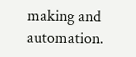making and automation.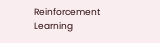Reinforcement Learning